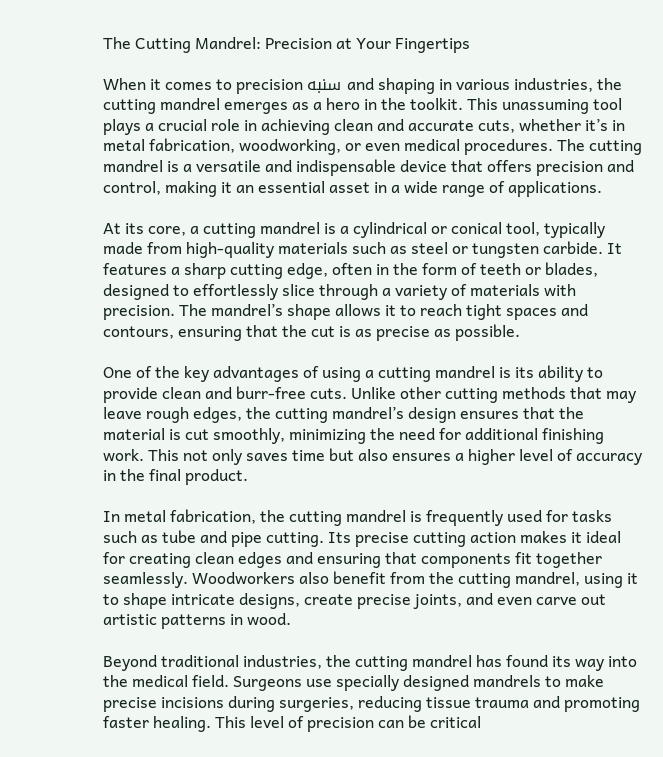The Cutting Mandrel: Precision at Your Fingertips

When it comes to precision سنبه and shaping in various industries, the cutting mandrel emerges as a hero in the toolkit. This unassuming tool plays a crucial role in achieving clean and accurate cuts, whether it’s in metal fabrication, woodworking, or even medical procedures. The cutting mandrel is a versatile and indispensable device that offers precision and control, making it an essential asset in a wide range of applications.

At its core, a cutting mandrel is a cylindrical or conical tool, typically made from high-quality materials such as steel or tungsten carbide. It features a sharp cutting edge, often in the form of teeth or blades, designed to effortlessly slice through a variety of materials with precision. The mandrel’s shape allows it to reach tight spaces and contours, ensuring that the cut is as precise as possible.

One of the key advantages of using a cutting mandrel is its ability to provide clean and burr-free cuts. Unlike other cutting methods that may leave rough edges, the cutting mandrel’s design ensures that the material is cut smoothly, minimizing the need for additional finishing work. This not only saves time but also ensures a higher level of accuracy in the final product.

In metal fabrication, the cutting mandrel is frequently used for tasks such as tube and pipe cutting. Its precise cutting action makes it ideal for creating clean edges and ensuring that components fit together seamlessly. Woodworkers also benefit from the cutting mandrel, using it to shape intricate designs, create precise joints, and even carve out artistic patterns in wood.

Beyond traditional industries, the cutting mandrel has found its way into the medical field. Surgeons use specially designed mandrels to make precise incisions during surgeries, reducing tissue trauma and promoting faster healing. This level of precision can be critical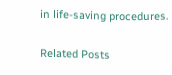in life-saving procedures.

Related Posts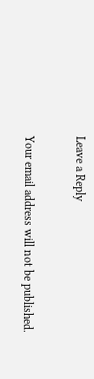Leave a Reply

Your email address will not be published.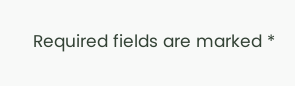Required fields are marked *